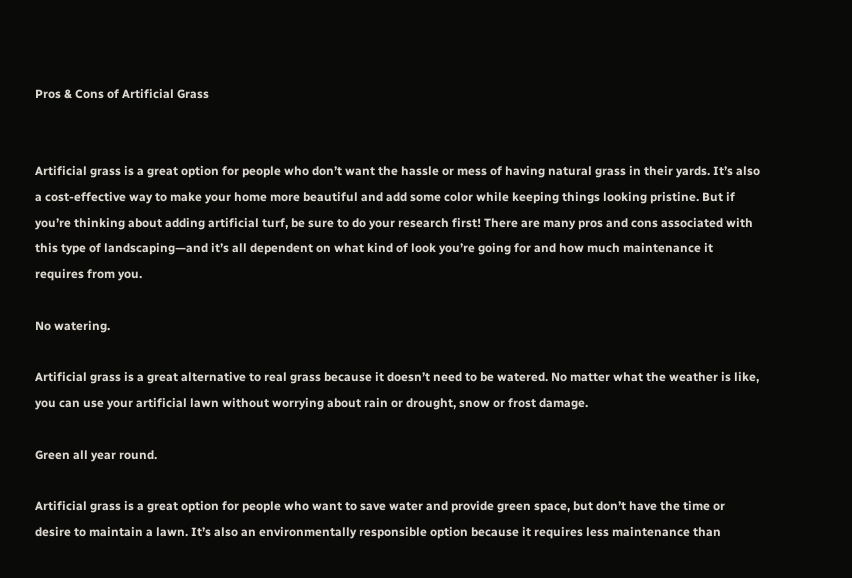Pros & Cons of Artificial Grass


Artificial grass is a great option for people who don’t want the hassle or mess of having natural grass in their yards. It’s also a cost-effective way to make your home more beautiful and add some color while keeping things looking pristine. But if you’re thinking about adding artificial turf, be sure to do your research first! There are many pros and cons associated with this type of landscaping—and it’s all dependent on what kind of look you’re going for and how much maintenance it requires from you.

No watering.

Artificial grass is a great alternative to real grass because it doesn’t need to be watered. No matter what the weather is like, you can use your artificial lawn without worrying about rain or drought, snow or frost damage.

Green all year round.

Artificial grass is a great option for people who want to save water and provide green space, but don’t have the time or desire to maintain a lawn. It’s also an environmentally responsible option because it requires less maintenance than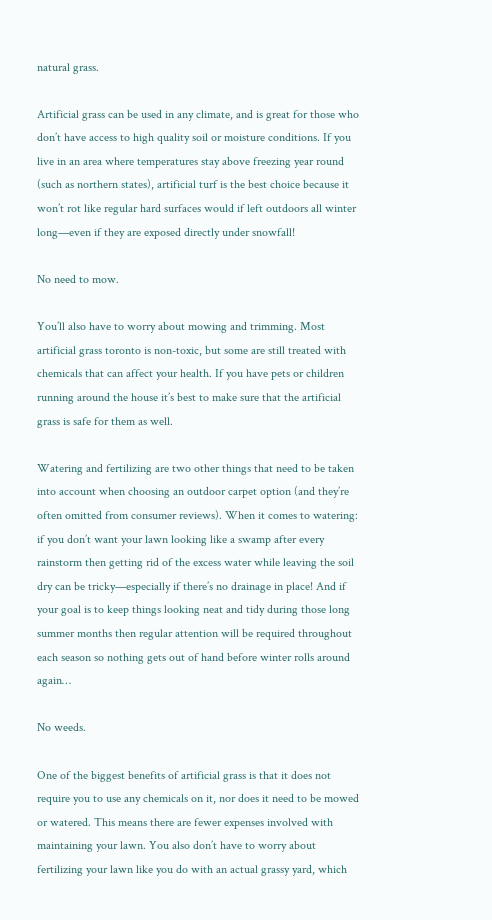natural grass.

Artificial grass can be used in any climate, and is great for those who don’t have access to high quality soil or moisture conditions. If you live in an area where temperatures stay above freezing year round (such as northern states), artificial turf is the best choice because it won’t rot like regular hard surfaces would if left outdoors all winter long—even if they are exposed directly under snowfall!

No need to mow.

You’ll also have to worry about mowing and trimming. Most artificial grass toronto is non-toxic, but some are still treated with chemicals that can affect your health. If you have pets or children running around the house it’s best to make sure that the artificial grass is safe for them as well.

Watering and fertilizing are two other things that need to be taken into account when choosing an outdoor carpet option (and they’re often omitted from consumer reviews). When it comes to watering: if you don’t want your lawn looking like a swamp after every rainstorm then getting rid of the excess water while leaving the soil dry can be tricky—especially if there’s no drainage in place! And if your goal is to keep things looking neat and tidy during those long summer months then regular attention will be required throughout each season so nothing gets out of hand before winter rolls around again…

No weeds.

One of the biggest benefits of artificial grass is that it does not require you to use any chemicals on it, nor does it need to be mowed or watered. This means there are fewer expenses involved with maintaining your lawn. You also don’t have to worry about fertilizing your lawn like you do with an actual grassy yard, which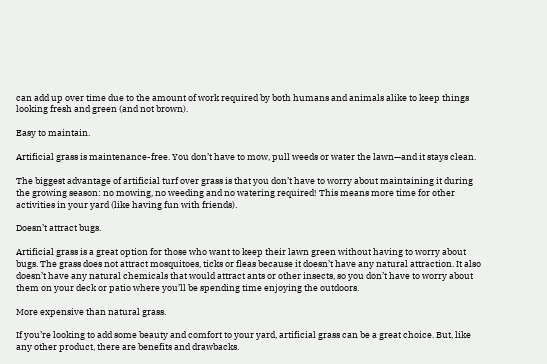can add up over time due to the amount of work required by both humans and animals alike to keep things looking fresh and green (and not brown).

Easy to maintain.

Artificial grass is maintenance-free. You don’t have to mow, pull weeds or water the lawn—and it stays clean.

The biggest advantage of artificial turf over grass is that you don’t have to worry about maintaining it during the growing season: no mowing, no weeding and no watering required! This means more time for other activities in your yard (like having fun with friends).

Doesn’t attract bugs.

Artificial grass is a great option for those who want to keep their lawn green without having to worry about bugs. The grass does not attract mosquitoes, ticks or fleas because it doesn’t have any natural attraction. It also doesn’t have any natural chemicals that would attract ants or other insects, so you don’t have to worry about them on your deck or patio where you’ll be spending time enjoying the outdoors.

More expensive than natural grass.

If you’re looking to add some beauty and comfort to your yard, artificial grass can be a great choice. But, like any other product, there are benefits and drawbacks.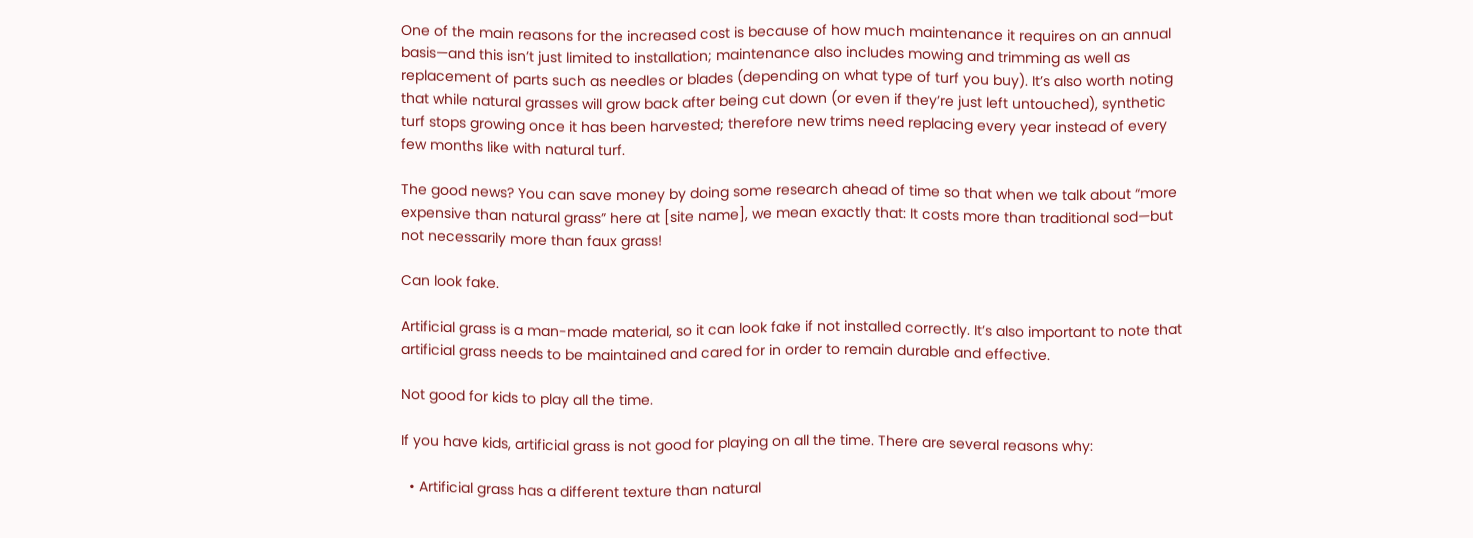One of the main reasons for the increased cost is because of how much maintenance it requires on an annual basis—and this isn’t just limited to installation; maintenance also includes mowing and trimming as well as replacement of parts such as needles or blades (depending on what type of turf you buy). It’s also worth noting that while natural grasses will grow back after being cut down (or even if they’re just left untouched), synthetic turf stops growing once it has been harvested; therefore new trims need replacing every year instead of every few months like with natural turf.

The good news? You can save money by doing some research ahead of time so that when we talk about “more expensive than natural grass” here at [site name], we mean exactly that: It costs more than traditional sod—but not necessarily more than faux grass!

Can look fake.

Artificial grass is a man-made material, so it can look fake if not installed correctly. It’s also important to note that artificial grass needs to be maintained and cared for in order to remain durable and effective.

Not good for kids to play all the time.

If you have kids, artificial grass is not good for playing on all the time. There are several reasons why:

  • Artificial grass has a different texture than natural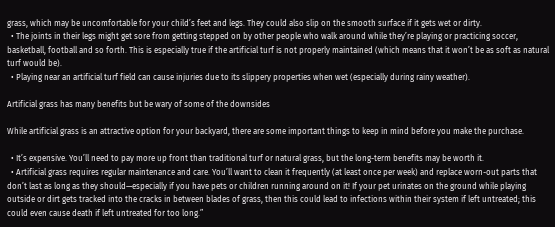grass, which may be uncomfortable for your child’s feet and legs. They could also slip on the smooth surface if it gets wet or dirty.
  • The joints in their legs might get sore from getting stepped on by other people who walk around while they’re playing or practicing soccer, basketball, football and so forth. This is especially true if the artificial turf is not properly maintained (which means that it won’t be as soft as natural turf would be).
  • Playing near an artificial turf field can cause injuries due to its slippery properties when wet (especially during rainy weather).

Artificial grass has many benefits but be wary of some of the downsides

While artificial grass is an attractive option for your backyard, there are some important things to keep in mind before you make the purchase.

  • It’s expensive. You’ll need to pay more up front than traditional turf or natural grass, but the long-term benefits may be worth it.
  • Artificial grass requires regular maintenance and care. You’ll want to clean it frequently (at least once per week) and replace worn-out parts that don’t last as long as they should—especially if you have pets or children running around on it! If your pet urinates on the ground while playing outside or dirt gets tracked into the cracks in between blades of grass, then this could lead to infections within their system if left untreated; this could even cause death if left untreated for too long.”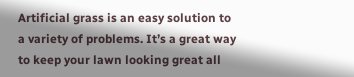Artificial grass is an easy solution to a variety of problems. It’s a great way to keep your lawn looking great all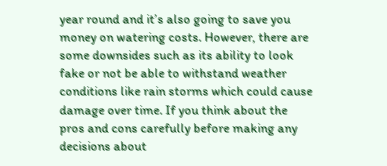year round and it’s also going to save you money on watering costs. However, there are some downsides such as its ability to look fake or not be able to withstand weather conditions like rain storms which could cause damage over time. If you think about the pros and cons carefully before making any decisions about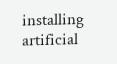installing artificial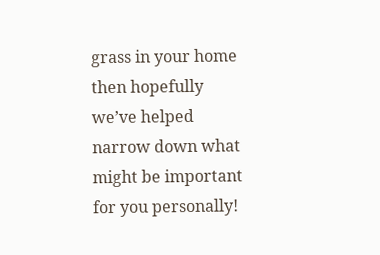grass in your home then hopefully we’ve helped narrow down what might be important for you personally!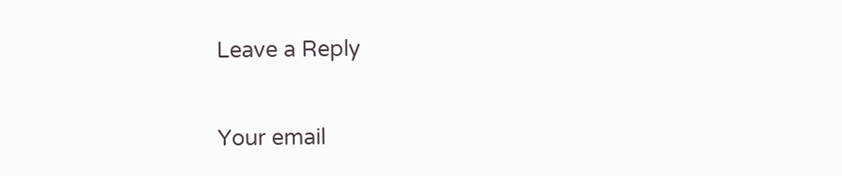Leave a Reply

Your email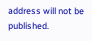address will not be published.